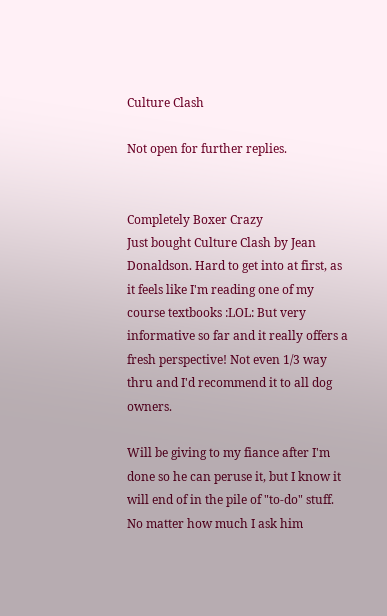Culture Clash

Not open for further replies.


Completely Boxer Crazy
Just bought Culture Clash by Jean Donaldson. Hard to get into at first, as it feels like I'm reading one of my course textbooks :LOL: But very informative so far and it really offers a fresh perspective! Not even 1/3 way thru and I'd recommend it to all dog owners.

Will be giving to my fiance after I'm done so he can peruse it, but I know it will end of in the pile of "to-do" stuff. No matter how much I ask him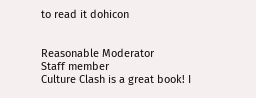to read it dohicon


Reasonable Moderator
Staff member
Culture Clash is a great book! I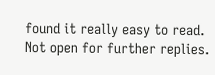found it really easy to read.
Not open for further replies.